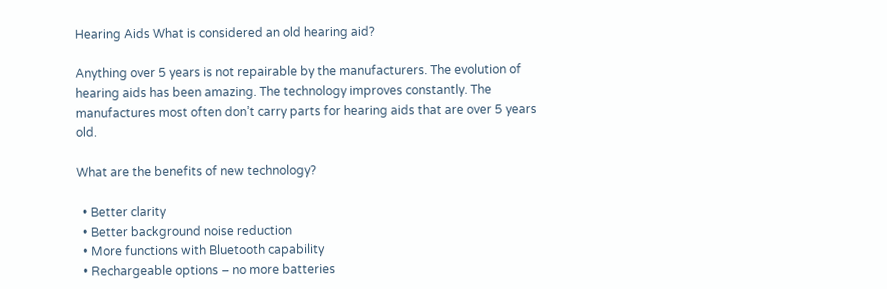Hearing Aids What is considered an old hearing aid?

Anything over 5 years is not repairable by the manufacturers. The evolution of hearing aids has been amazing. The technology improves constantly. The manufactures most often don’t carry parts for hearing aids that are over 5 years old.

What are the benefits of new technology?

  • Better clarity
  • Better background noise reduction
  • More functions with Bluetooth capability
  • Rechargeable options – no more batteries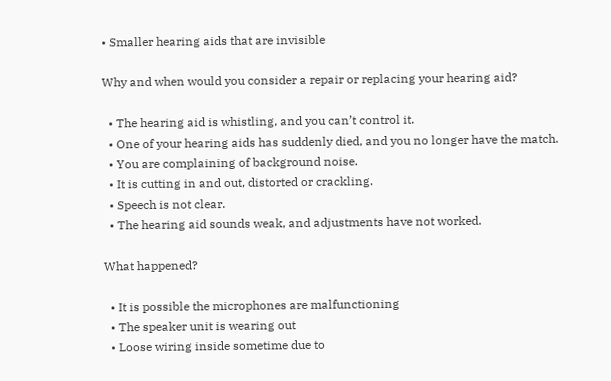• Smaller hearing aids that are invisible

Why and when would you consider a repair or replacing your hearing aid?

  • The hearing aid is whistling, and you can’t control it.
  • One of your hearing aids has suddenly died, and you no longer have the match.
  • You are complaining of background noise.
  • It is cutting in and out, distorted or crackling.
  • Speech is not clear.
  • The hearing aid sounds weak, and adjustments have not worked.

What happened?

  • It is possible the microphones are malfunctioning
  • The speaker unit is wearing out
  • Loose wiring inside sometime due to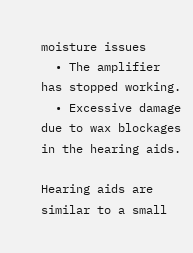moisture issues
  • The amplifier has stopped working.
  • Excessive damage due to wax blockages in the hearing aids.

Hearing aids are similar to a small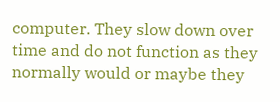computer. They slow down over time and do not function as they normally would or maybe they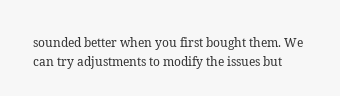sounded better when you first bought them. We can try adjustments to modify the issues but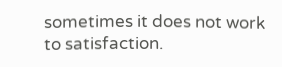sometimes it does not work to satisfaction.